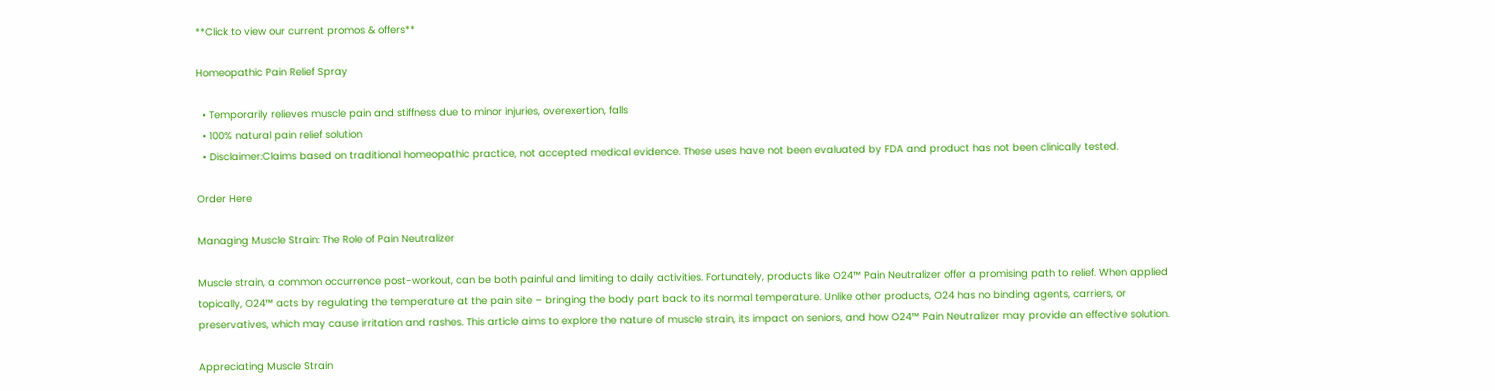**Click to view our current promos & offers**

Homeopathic Pain Relief Spray

  • Temporarily relieves muscle pain and stiffness due to minor injuries, overexertion, falls
  • 100% natural pain relief solution
  • Disclaimer:Claims based on traditional homeopathic practice, not accepted medical evidence. These uses have not been evaluated by FDA and product has not been clinically tested.

Order Here

Managing Muscle Strain: The Role of Pain Neutralizer

Muscle strain, a common occurrence post-workout, can be both painful and limiting to daily activities. Fortunately, products like O24™ Pain Neutralizer offer a promising path to relief. When applied topically, O24™ acts by regulating the temperature at the pain site – bringing the body part back to its normal temperature. Unlike other products, O24 has no binding agents, carriers, or preservatives, which may cause irritation and rashes. This article aims to explore the nature of muscle strain, its impact on seniors, and how O24™ Pain Neutralizer may provide an effective solution.

Appreciating Muscle Strain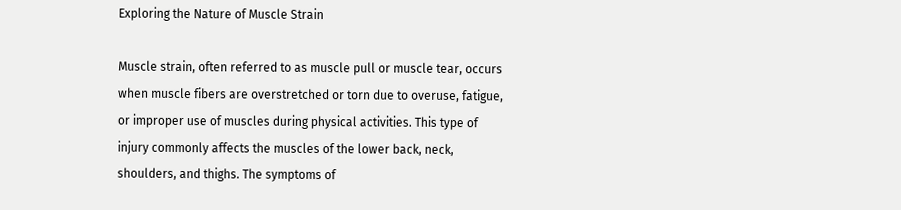Exploring the Nature of Muscle Strain

Muscle strain, often referred to as muscle pull or muscle tear, occurs when muscle fibers are overstretched or torn due to overuse, fatigue, or improper use of muscles during physical activities. This type of injury commonly affects the muscles of the lower back, neck, shoulders, and thighs. The symptoms of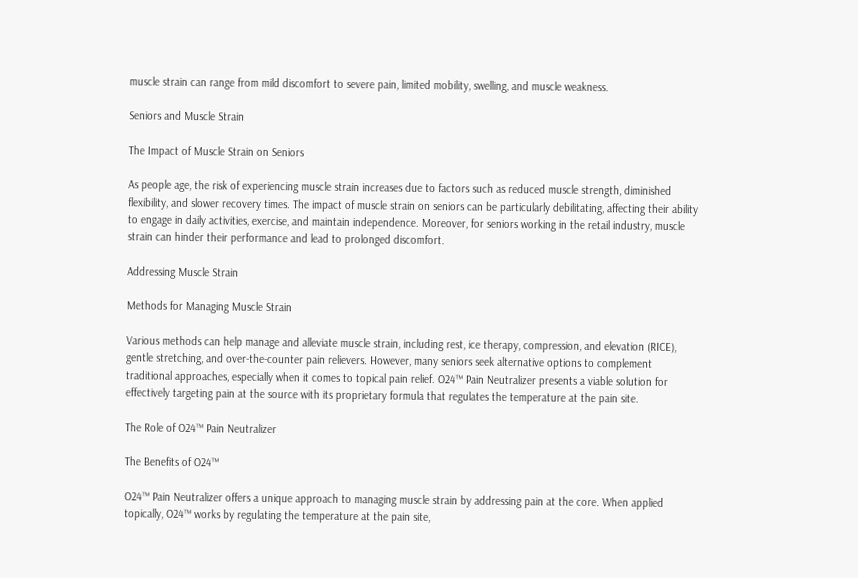muscle strain can range from mild discomfort to severe pain, limited mobility, swelling, and muscle weakness.

Seniors and Muscle Strain

The Impact of Muscle Strain on Seniors

As people age, the risk of experiencing muscle strain increases due to factors such as reduced muscle strength, diminished flexibility, and slower recovery times. The impact of muscle strain on seniors can be particularly debilitating, affecting their ability to engage in daily activities, exercise, and maintain independence. Moreover, for seniors working in the retail industry, muscle strain can hinder their performance and lead to prolonged discomfort.

Addressing Muscle Strain

Methods for Managing Muscle Strain

Various methods can help manage and alleviate muscle strain, including rest, ice therapy, compression, and elevation (RICE), gentle stretching, and over-the-counter pain relievers. However, many seniors seek alternative options to complement traditional approaches, especially when it comes to topical pain relief. O24™ Pain Neutralizer presents a viable solution for effectively targeting pain at the source with its proprietary formula that regulates the temperature at the pain site.

The Role of O24™ Pain Neutralizer

The Benefits of O24™

O24™ Pain Neutralizer offers a unique approach to managing muscle strain by addressing pain at the core. When applied topically, O24™ works by regulating the temperature at the pain site,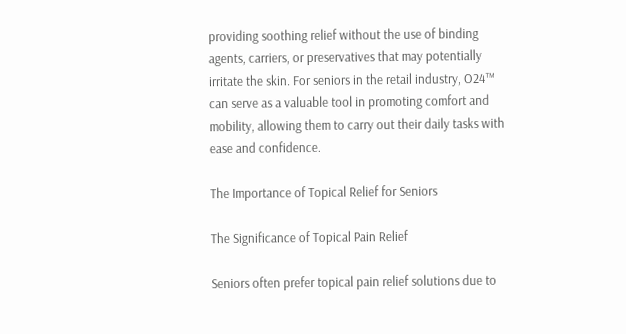providing soothing relief without the use of binding agents, carriers, or preservatives that may potentially irritate the skin. For seniors in the retail industry, O24™ can serve as a valuable tool in promoting comfort and mobility, allowing them to carry out their daily tasks with ease and confidence.

The Importance of Topical Relief for Seniors

The Significance of Topical Pain Relief

Seniors often prefer topical pain relief solutions due to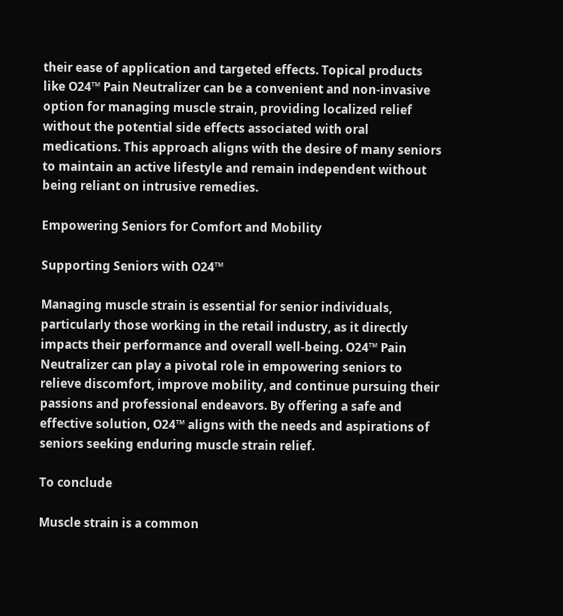their ease of application and targeted effects. Topical products like O24™ Pain Neutralizer can be a convenient and non-invasive option for managing muscle strain, providing localized relief without the potential side effects associated with oral medications. This approach aligns with the desire of many seniors to maintain an active lifestyle and remain independent without being reliant on intrusive remedies.

Empowering Seniors for Comfort and Mobility

Supporting Seniors with O24™

Managing muscle strain is essential for senior individuals, particularly those working in the retail industry, as it directly impacts their performance and overall well-being. O24™ Pain Neutralizer can play a pivotal role in empowering seniors to relieve discomfort, improve mobility, and continue pursuing their passions and professional endeavors. By offering a safe and effective solution, O24™ aligns with the needs and aspirations of seniors seeking enduring muscle strain relief.

To conclude

Muscle strain is a common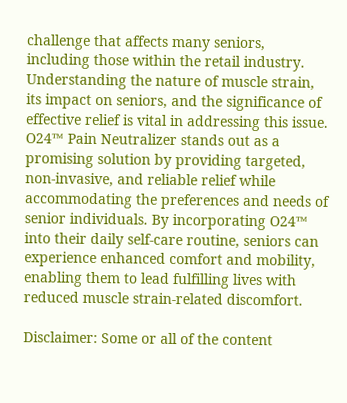challenge that affects many seniors, including those within the retail industry. Understanding the nature of muscle strain, its impact on seniors, and the significance of effective relief is vital in addressing this issue. O24™ Pain Neutralizer stands out as a promising solution by providing targeted, non-invasive, and reliable relief while accommodating the preferences and needs of senior individuals. By incorporating O24™ into their daily self-care routine, seniors can experience enhanced comfort and mobility, enabling them to lead fulfilling lives with reduced muscle strain-related discomfort.

Disclaimer: Some or all of the content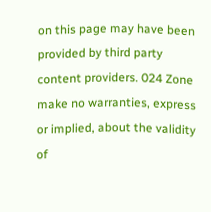on this page may have been provided by third party content providers. 024 Zone make no warranties, express or implied, about the validity of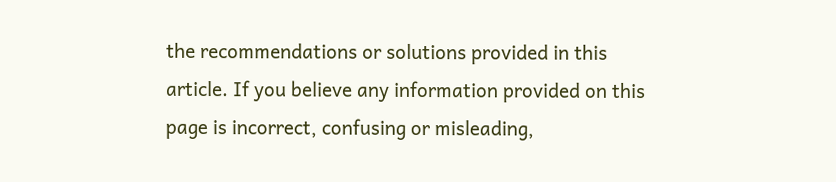the recommendations or solutions provided in this article. If you believe any information provided on this page is incorrect, confusing or misleading,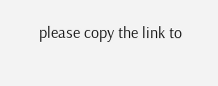please copy the link to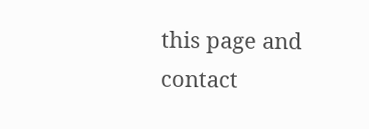this page and contact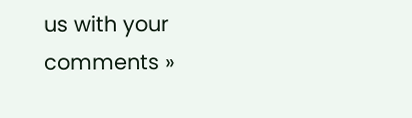us with your comments »